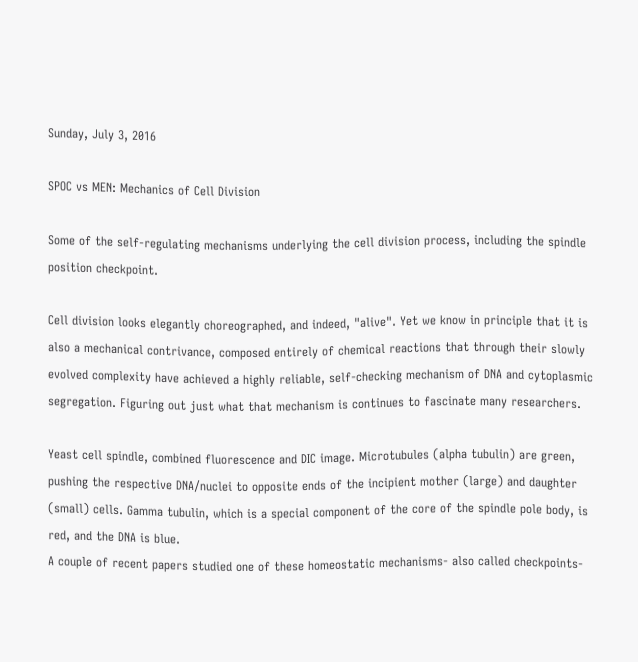Sunday, July 3, 2016

SPOC vs MEN: Mechanics of Cell Division

Some of the self-regulating mechanisms underlying the cell division process, including the spindle position checkpoint.

Cell division looks elegantly choreographed, and indeed, "alive". Yet we know in principle that it is also a mechanical contrivance, composed entirely of chemical reactions that through their slowly evolved complexity have achieved a highly reliable, self-checking mechanism of DNA and cytoplasmic segregation. Figuring out just what that mechanism is continues to fascinate many researchers.

Yeast cell spindle, combined fluorescence and DIC image. Microtubules (alpha tubulin) are green, pushing the respective DNA/nuclei to opposite ends of the incipient mother (large) and daughter (small) cells. Gamma tubulin, which is a special component of the core of the spindle pole body, is red, and the DNA is blue.
A couple of recent papers studied one of these homeostatic mechanisms- also called checkpoints-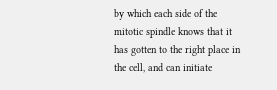by which each side of the mitotic spindle knows that it has gotten to the right place in the cell, and can initiate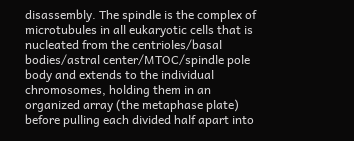disassembly. The spindle is the complex of microtubules in all eukaryotic cells that is nucleated from the centrioles/basal bodies/astral center/MTOC/spindle pole body and extends to the individual chromosomes, holding them in an organized array (the metaphase plate) before pulling each divided half apart into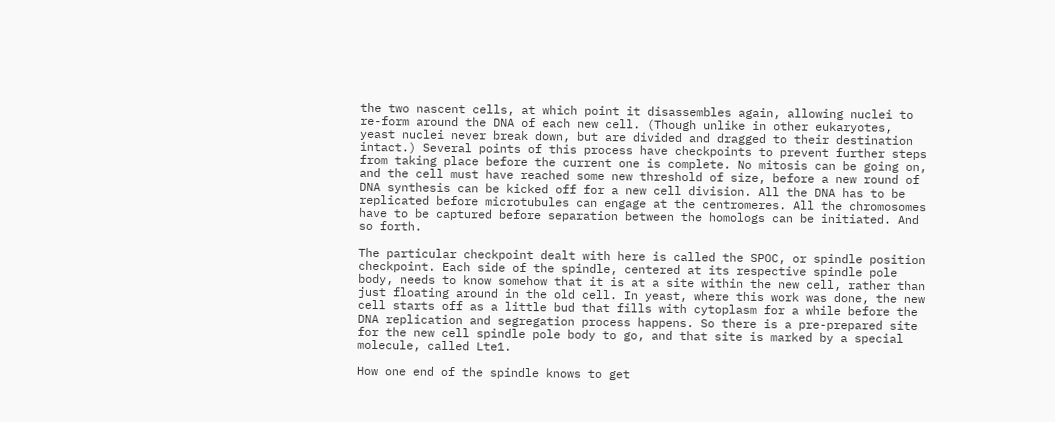the two nascent cells, at which point it disassembles again, allowing nuclei to re-form around the DNA of each new cell. (Though unlike in other eukaryotes, yeast nuclei never break down, but are divided and dragged to their destination intact.) Several points of this process have checkpoints to prevent further steps from taking place before the current one is complete. No mitosis can be going on, and the cell must have reached some new threshold of size, before a new round of DNA synthesis can be kicked off for a new cell division. All the DNA has to be replicated before microtubules can engage at the centromeres. All the chromosomes have to be captured before separation between the homologs can be initiated. And so forth.

The particular checkpoint dealt with here is called the SPOC, or spindle position checkpoint. Each side of the spindle, centered at its respective spindle pole body, needs to know somehow that it is at a site within the new cell, rather than just floating around in the old cell. In yeast, where this work was done, the new cell starts off as a little bud that fills with cytoplasm for a while before the DNA replication and segregation process happens. So there is a pre-prepared site for the new cell spindle pole body to go, and that site is marked by a special molecule, called Lte1.

How one end of the spindle knows to get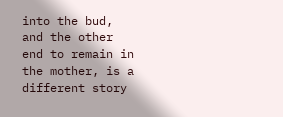into the bud, and the other end to remain in the mother, is a different story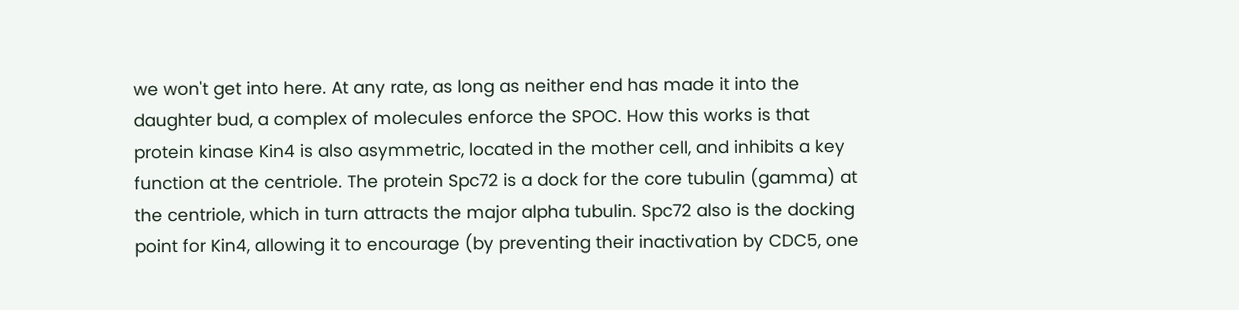we won't get into here. At any rate, as long as neither end has made it into the daughter bud, a complex of molecules enforce the SPOC. How this works is that protein kinase Kin4 is also asymmetric, located in the mother cell, and inhibits a key function at the centriole. The protein Spc72 is a dock for the core tubulin (gamma) at the centriole, which in turn attracts the major alpha tubulin. Spc72 also is the docking point for Kin4, allowing it to encourage (by preventing their inactivation by CDC5, one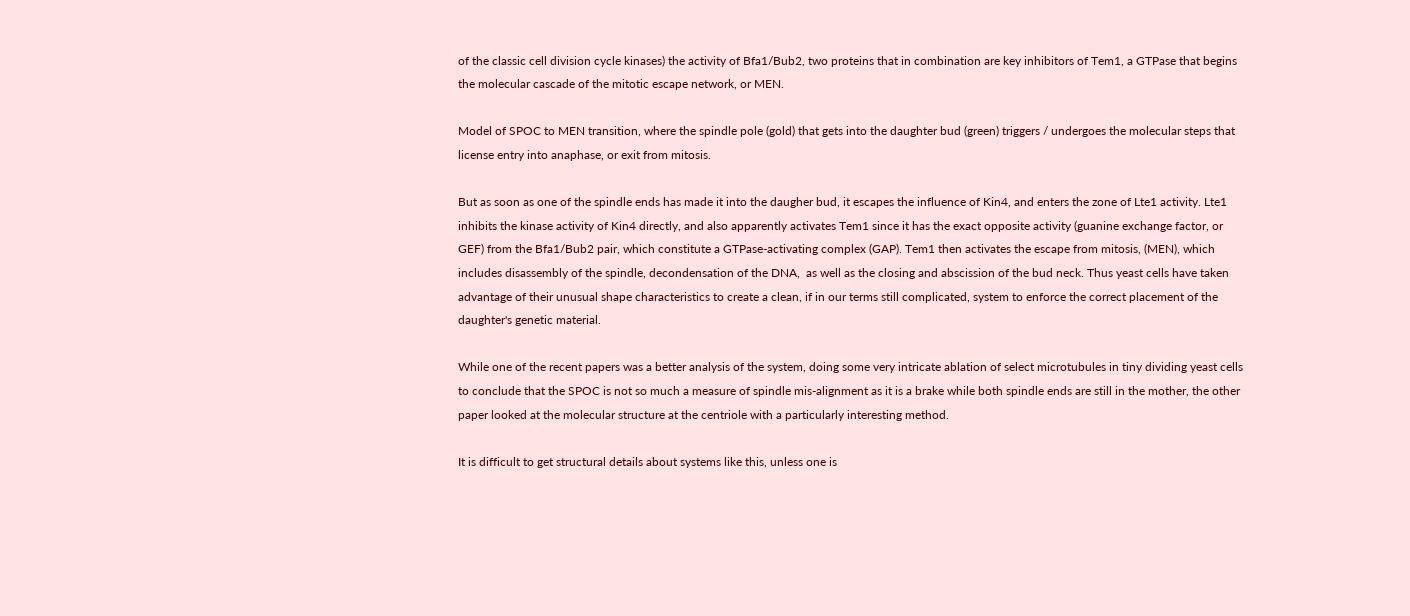of the classic cell division cycle kinases) the activity of Bfa1/Bub2, two proteins that in combination are key inhibitors of Tem1, a GTPase that begins the molecular cascade of the mitotic escape network, or MEN.

Model of SPOC to MEN transition, where the spindle pole (gold) that gets into the daughter bud (green) triggers / undergoes the molecular steps that license entry into anaphase, or exit from mitosis.

But as soon as one of the spindle ends has made it into the daugher bud, it escapes the influence of Kin4, and enters the zone of Lte1 activity. Lte1 inhibits the kinase activity of Kin4 directly, and also apparently activates Tem1 since it has the exact opposite activity (guanine exchange factor, or GEF) from the Bfa1/Bub2 pair, which constitute a GTPase-activating complex (GAP). Tem1 then activates the escape from mitosis, (MEN), which includes disassembly of the spindle, decondensation of the DNA,  as well as the closing and abscission of the bud neck. Thus yeast cells have taken advantage of their unusual shape characteristics to create a clean, if in our terms still complicated, system to enforce the correct placement of the daughter's genetic material.

While one of the recent papers was a better analysis of the system, doing some very intricate ablation of select microtubules in tiny dividing yeast cells to conclude that the SPOC is not so much a measure of spindle mis-alignment as it is a brake while both spindle ends are still in the mother, the other paper looked at the molecular structure at the centriole with a particularly interesting method.

It is difficult to get structural details about systems like this, unless one is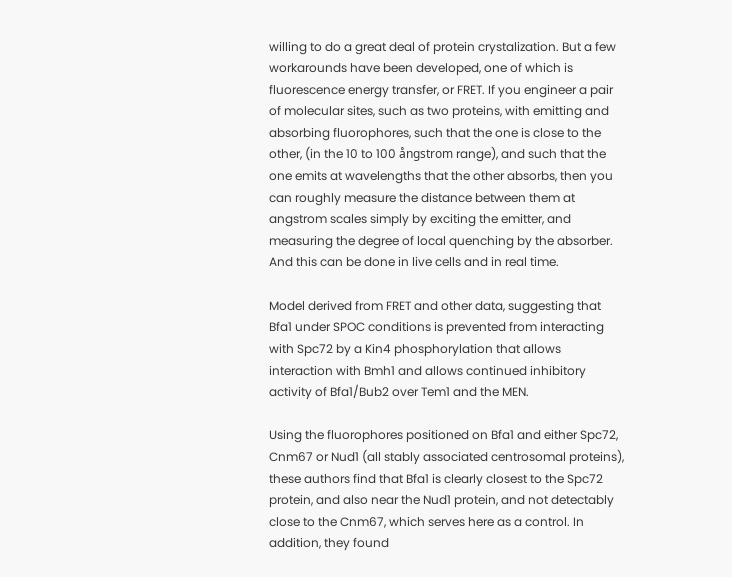willing to do a great deal of protein crystalization. But a few workarounds have been developed, one of which is fluorescence energy transfer, or FRET. If you engineer a pair of molecular sites, such as two proteins, with emitting and absorbing fluorophores, such that the one is close to the other, (in the 10 to 100 ångstrom range), and such that the one emits at wavelengths that the other absorbs, then you can roughly measure the distance between them at angstrom scales simply by exciting the emitter, and measuring the degree of local quenching by the absorber. And this can be done in live cells and in real time.

Model derived from FRET and other data, suggesting that Bfa1 under SPOC conditions is prevented from interacting with Spc72 by a Kin4 phosphorylation that allows interaction with Bmh1 and allows continued inhibitory activity of Bfa1/Bub2 over Tem1 and the MEN.

Using the fluorophores positioned on Bfa1 and either Spc72, Cnm67 or Nud1 (all stably associated centrosomal proteins), these authors find that Bfa1 is clearly closest to the Spc72 protein, and also near the Nud1 protein, and not detectably close to the Cnm67, which serves here as a control. In addition, they found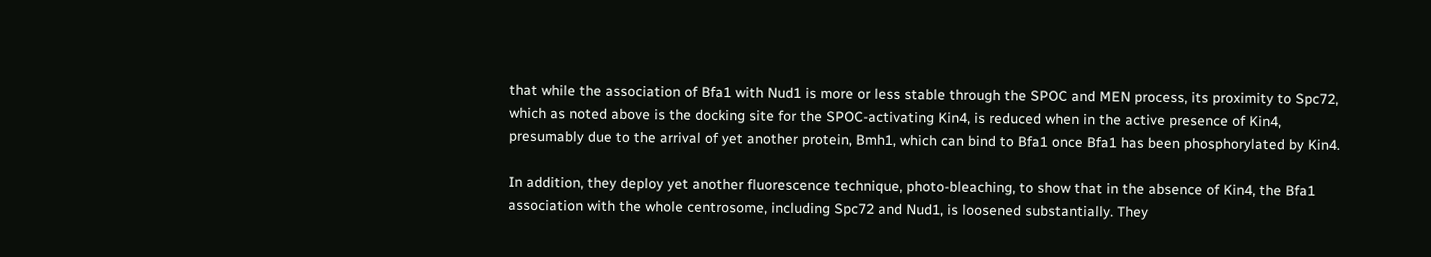that while the association of Bfa1 with Nud1 is more or less stable through the SPOC and MEN process, its proximity to Spc72, which as noted above is the docking site for the SPOC-activating Kin4, is reduced when in the active presence of Kin4, presumably due to the arrival of yet another protein, Bmh1, which can bind to Bfa1 once Bfa1 has been phosphorylated by Kin4.

In addition, they deploy yet another fluorescence technique, photo-bleaching, to show that in the absence of Kin4, the Bfa1 association with the whole centrosome, including Spc72 and Nud1, is loosened substantially. They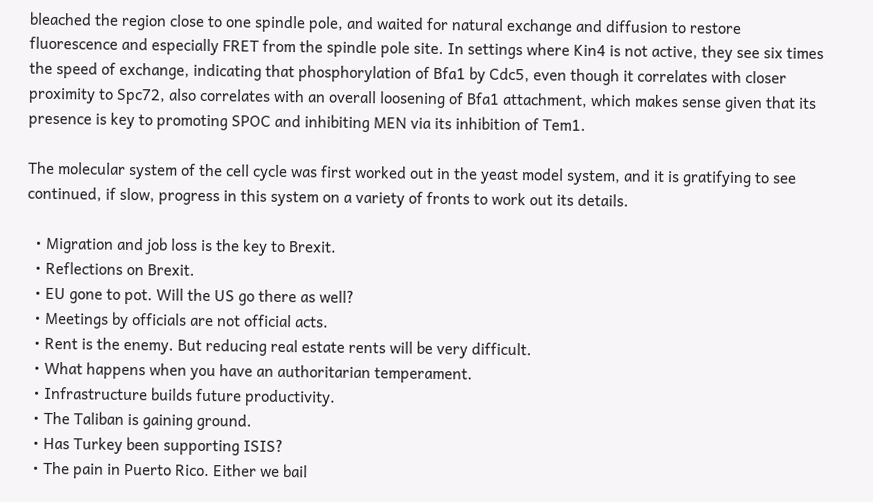bleached the region close to one spindle pole, and waited for natural exchange and diffusion to restore fluorescence and especially FRET from the spindle pole site. In settings where Kin4 is not active, they see six times the speed of exchange, indicating that phosphorylation of Bfa1 by Cdc5, even though it correlates with closer proximity to Spc72, also correlates with an overall loosening of Bfa1 attachment, which makes sense given that its presence is key to promoting SPOC and inhibiting MEN via its inhibition of Tem1.

The molecular system of the cell cycle was first worked out in the yeast model system, and it is gratifying to see continued, if slow, progress in this system on a variety of fronts to work out its details.

  • Migration and job loss is the key to Brexit.
  • Reflections on Brexit.
  • EU gone to pot. Will the US go there as well?
  • Meetings by officials are not official acts.
  • Rent is the enemy. But reducing real estate rents will be very difficult.
  • What happens when you have an authoritarian temperament.
  • Infrastructure builds future productivity.
  • The Taliban is gaining ground.
  • Has Turkey been supporting ISIS?
  • The pain in Puerto Rico. Either we bail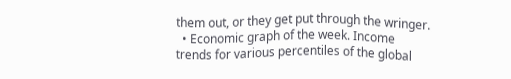them out, or they get put through the wringer.
  • Economic graph of the week. Income trends for various percentiles of the global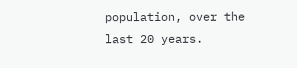population, over the last 20 years.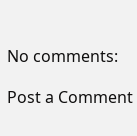No comments:

Post a Comment